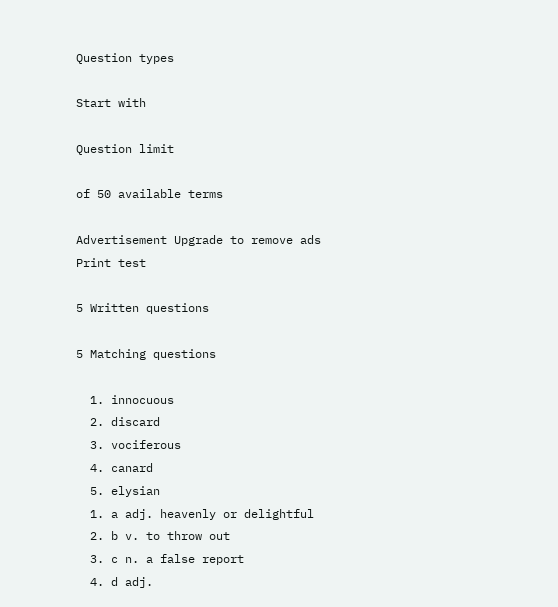Question types

Start with

Question limit

of 50 available terms

Advertisement Upgrade to remove ads
Print test

5 Written questions

5 Matching questions

  1. innocuous
  2. discard
  3. vociferous
  4. canard
  5. elysian
  1. a adj. heavenly or delightful
  2. b v. to throw out
  3. c n. a false report
  4. d adj.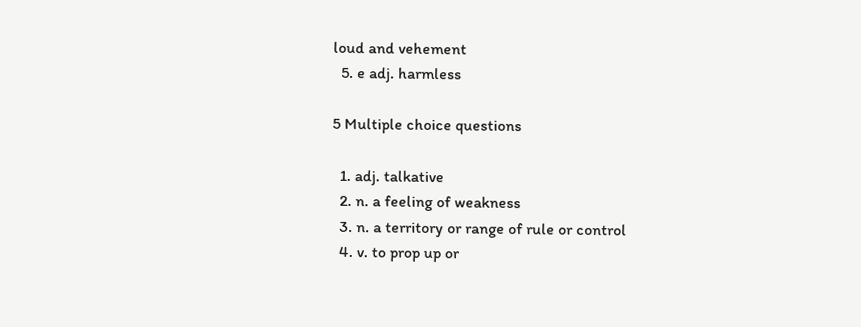loud and vehement
  5. e adj. harmless

5 Multiple choice questions

  1. adj. talkative
  2. n. a feeling of weakness
  3. n. a territory or range of rule or control
  4. v. to prop up or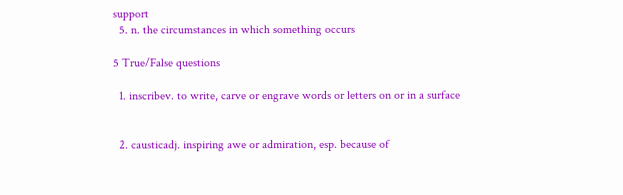support
  5. n. the circumstances in which something occurs

5 True/False questions

  1. inscribev. to write, carve or engrave words or letters on or in a surface


  2. causticadj. inspiring awe or admiration, esp. because of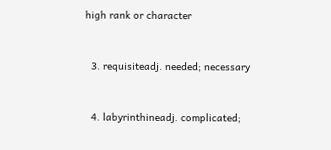high rank or character


  3. requisiteadj. needed; necessary


  4. labyrinthineadj. complicated;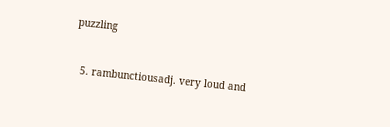puzzling


  5. rambunctiousadj. very loud and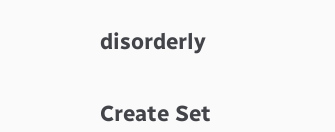disorderly


Create Set